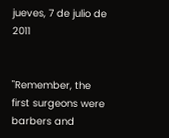jueves, 7 de julio de 2011


"Remember, the first surgeons were barbers and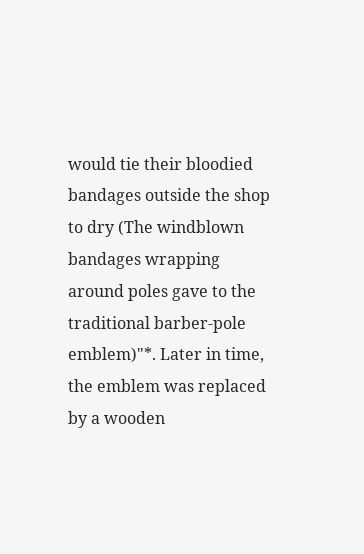would tie their bloodied bandages outside the shop to dry (The windblown bandages wrapping around poles gave to the traditional barber-pole emblem)"*. Later in time, the emblem was replaced by a wooden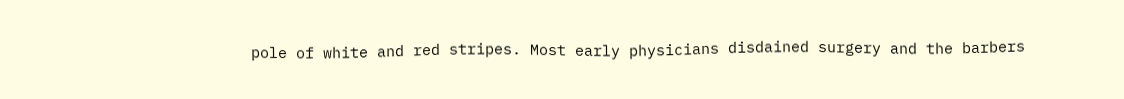pole of white and red stripes. Most early physicians disdained surgery and the barbers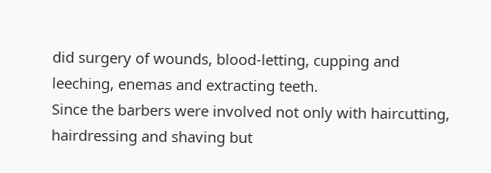did surgery of wounds, blood-letting, cupping and leeching, enemas and extracting teeth.
Since the barbers were involved not only with haircutting, hairdressing and shaving but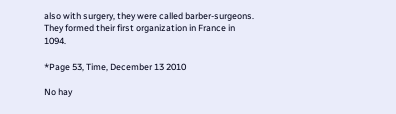also with surgery, they were called barber-surgeons. They formed their first organization in France in 1094.

*Page 53, Time, December 13 2010

No hay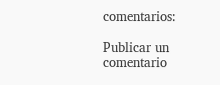comentarios:

Publicar un comentario